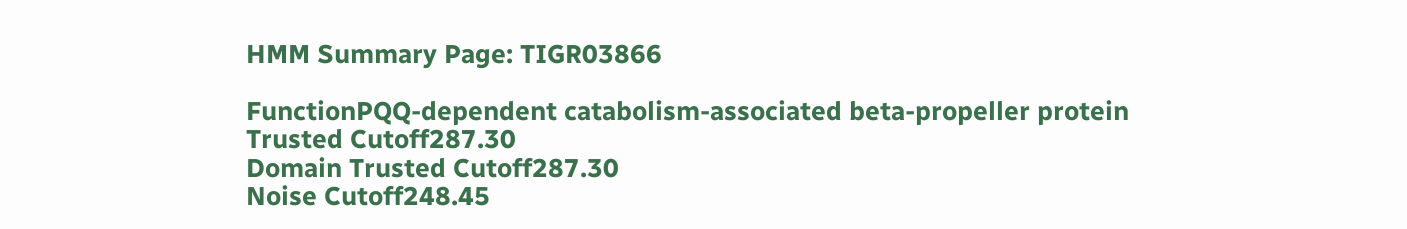HMM Summary Page: TIGR03866

FunctionPQQ-dependent catabolism-associated beta-propeller protein
Trusted Cutoff287.30
Domain Trusted Cutoff287.30
Noise Cutoff248.45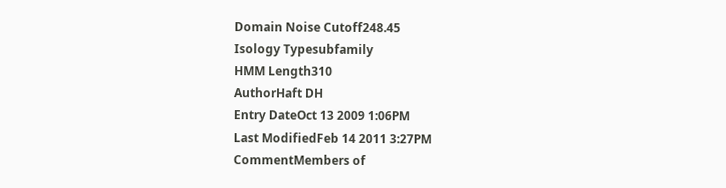Domain Noise Cutoff248.45
Isology Typesubfamily
HMM Length310
AuthorHaft DH
Entry DateOct 13 2009 1:06PM
Last ModifiedFeb 14 2011 3:27PM
CommentMembers of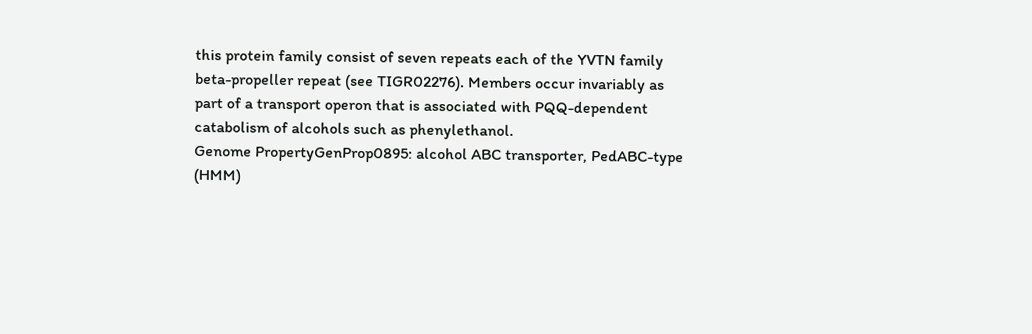this protein family consist of seven repeats each of the YVTN family beta-propeller repeat (see TIGR02276). Members occur invariably as part of a transport operon that is associated with PQQ-dependent catabolism of alcohols such as phenylethanol.
Genome PropertyGenProp0895: alcohol ABC transporter, PedABC-type (HMM)